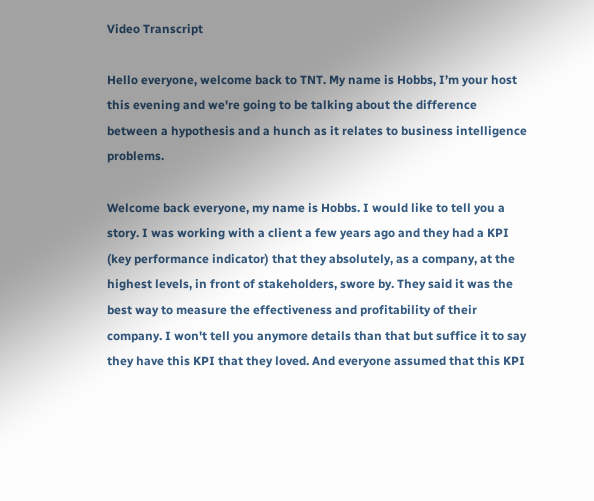Video Transcript

Hello everyone, welcome back to TNT. My name is Hobbs, I’m your host this evening and we're going to be talking about the difference between a hypothesis and a hunch as it relates to business intelligence problems.

Welcome back everyone, my name is Hobbs. I would like to tell you a story. I was working with a client a few years ago and they had a KPI (key performance indicator) that they absolutely, as a company, at the highest levels, in front of stakeholders, swore by. They said it was the best way to measure the effectiveness and profitability of their company. I won't tell you anymore details than that but suffice it to say they have this KPI that they loved. And everyone assumed that this KPI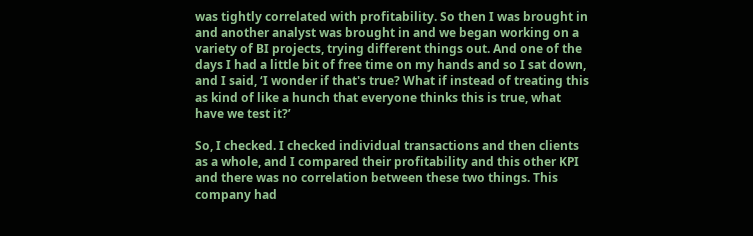was tightly correlated with profitability. So then I was brought in and another analyst was brought in and we began working on a variety of BI projects, trying different things out. And one of the days I had a little bit of free time on my hands and so I sat down, and I said, ‘I wonder if that's true? What if instead of treating this as kind of like a hunch that everyone thinks this is true, what have we test it?’

So, I checked. I checked individual transactions and then clients as a whole, and I compared their profitability and this other KPI and there was no correlation between these two things. This company had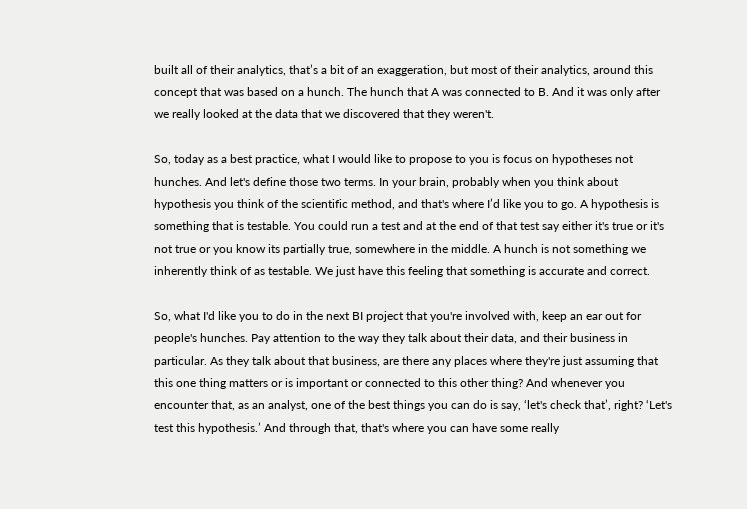built all of their analytics, that’s a bit of an exaggeration, but most of their analytics, around this concept that was based on a hunch. The hunch that A was connected to B. And it was only after we really looked at the data that we discovered that they weren't.

So, today as a best practice, what I would like to propose to you is focus on hypotheses not hunches. And let's define those two terms. In your brain, probably when you think about hypothesis you think of the scientific method, and that's where I’d like you to go. A hypothesis is something that is testable. You could run a test and at the end of that test say either it's true or it's not true or you know its partially true, somewhere in the middle. A hunch is not something we inherently think of as testable. We just have this feeling that something is accurate and correct.

So, what I'd like you to do in the next BI project that you're involved with, keep an ear out for people's hunches. Pay attention to the way they talk about their data, and their business in particular. As they talk about that business, are there any places where they're just assuming that this one thing matters or is important or connected to this other thing? And whenever you encounter that, as an analyst, one of the best things you can do is say, ‘let's check that’, right? ‘Let's test this hypothesis.’ And through that, that's where you can have some really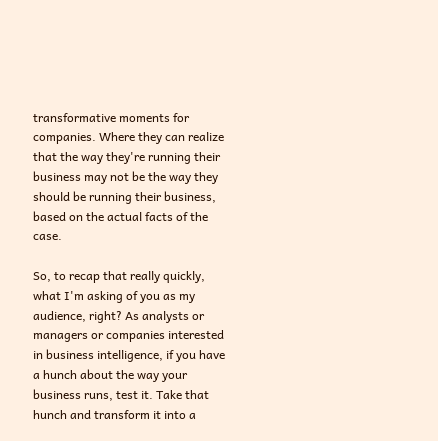transformative moments for companies. Where they can realize that the way they're running their business may not be the way they should be running their business, based on the actual facts of the case.

So, to recap that really quickly, what I'm asking of you as my audience, right? As analysts or managers or companies interested in business intelligence, if you have a hunch about the way your business runs, test it. Take that hunch and transform it into a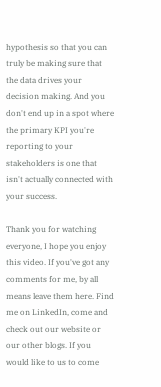hypothesis so that you can truly be making sure that the data drives your decision making. And you don't end up in a spot where the primary KPI you're reporting to your stakeholders is one that isn't actually connected with your success.

Thank you for watching everyone, I hope you enjoy this video. If you've got any comments for me, by all means leave them here. Find me on LinkedIn, come and check out our website or our other blogs. If you would like to us to come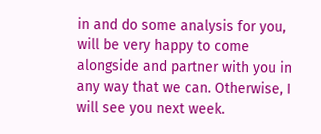in and do some analysis for you, will be very happy to come alongside and partner with you in any way that we can. Otherwise, I will see you next week.